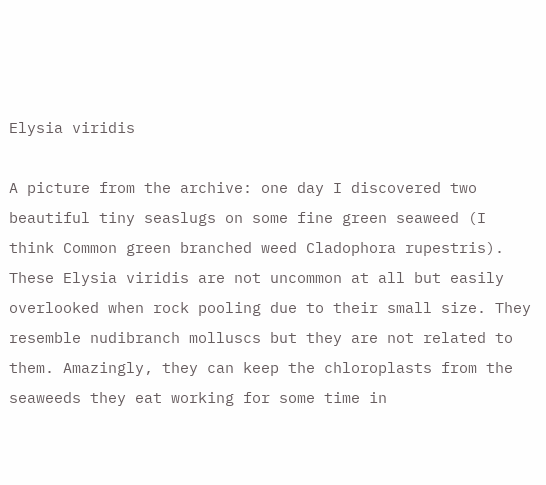Elysia viridis

A picture from the archive: one day I discovered two beautiful tiny seaslugs on some fine green seaweed (I think Common green branched weed Cladophora rupestris). These Elysia viridis are not uncommon at all but easily overlooked when rock pooling due to their small size. They resemble nudibranch molluscs but they are not related to them. Amazingly, they can keep the chloroplasts from the seaweeds they eat working for some time in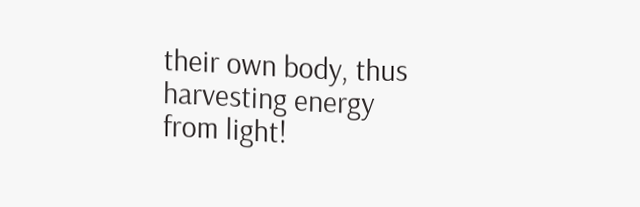their own body, thus harvesting energy from light!